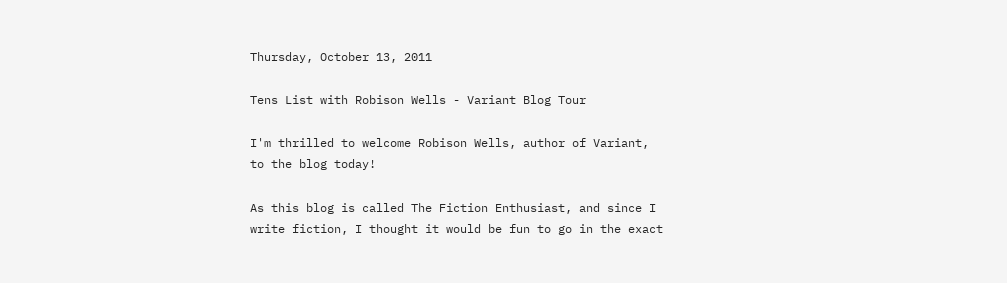Thursday, October 13, 2011

Tens List with Robison Wells - Variant Blog Tour

I'm thrilled to welcome Robison Wells, author of Variant, to the blog today!

As this blog is called The Fiction Enthusiast, and since I write fiction, I thought it would be fun to go in the exact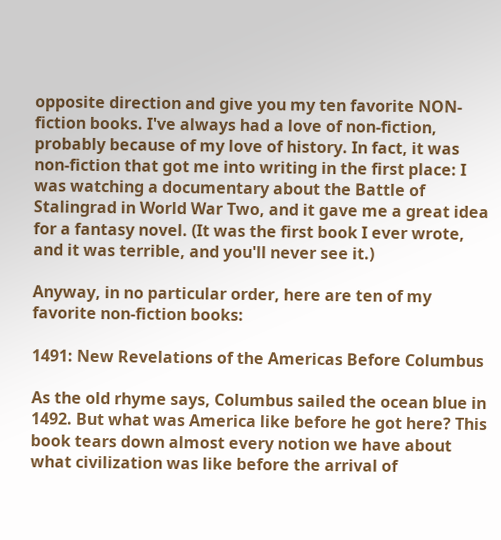opposite direction and give you my ten favorite NON-fiction books. I've always had a love of non-fiction, probably because of my love of history. In fact, it was non-fiction that got me into writing in the first place: I was watching a documentary about the Battle of Stalingrad in World War Two, and it gave me a great idea for a fantasy novel. (It was the first book I ever wrote, and it was terrible, and you'll never see it.)

Anyway, in no particular order, here are ten of my favorite non-fiction books:

1491: New Revelations of the Americas Before Columbus

As the old rhyme says, Columbus sailed the ocean blue in 1492. But what was America like before he got here? This book tears down almost every notion we have about what civilization was like before the arrival of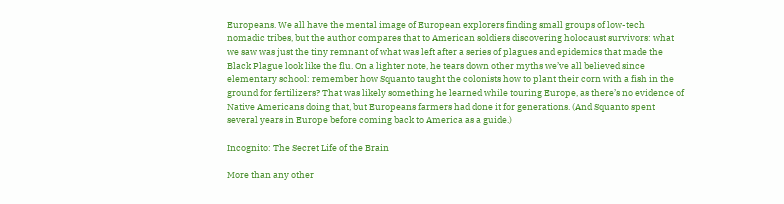Europeans. We all have the mental image of European explorers finding small groups of low-tech nomadic tribes, but the author compares that to American soldiers discovering holocaust survivors: what we saw was just the tiny remnant of what was left after a series of plagues and epidemics that made the Black Plague look like the flu. On a lighter note, he tears down other myths we’ve all believed since elementary school: remember how Squanto taught the colonists how to plant their corn with a fish in the ground for fertilizers? That was likely something he learned while touring Europe, as there’s no evidence of Native Americans doing that, but Europeans farmers had done it for generations. (And Squanto spent several years in Europe before coming back to America as a guide.)

Incognito: The Secret Life of the Brain

More than any other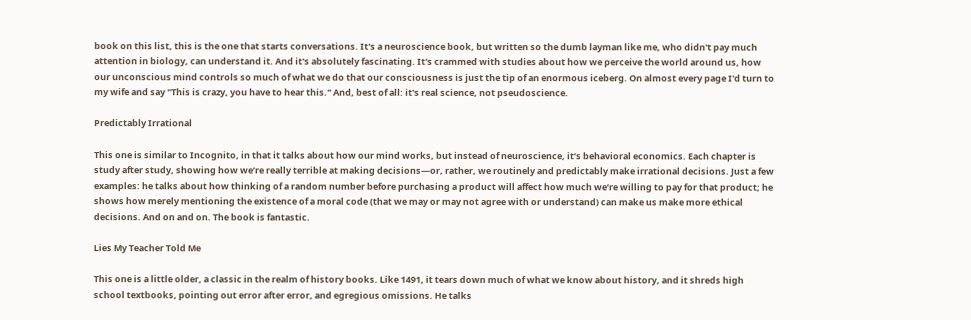book on this list, this is the one that starts conversations. It's a neuroscience book, but written so the dumb layman like me, who didn't pay much attention in biology, can understand it. And it's absolutely fascinating. It's crammed with studies about how we perceive the world around us, how our unconscious mind controls so much of what we do that our consciousness is just the tip of an enormous iceberg. On almost every page I'd turn to my wife and say "This is crazy, you have to hear this." And, best of all: it's real science, not pseudoscience.

Predictably Irrational

This one is similar to Incognito, in that it talks about how our mind works, but instead of neuroscience, it’s behavioral economics. Each chapter is study after study, showing how we’re really terrible at making decisions—or, rather, we routinely and predictably make irrational decisions. Just a few examples: he talks about how thinking of a random number before purchasing a product will affect how much we’re willing to pay for that product; he shows how merely mentioning the existence of a moral code (that we may or may not agree with or understand) can make us make more ethical decisions. And on and on. The book is fantastic.

Lies My Teacher Told Me

This one is a little older, a classic in the realm of history books. Like 1491, it tears down much of what we know about history, and it shreds high school textbooks, pointing out error after error, and egregious omissions. He talks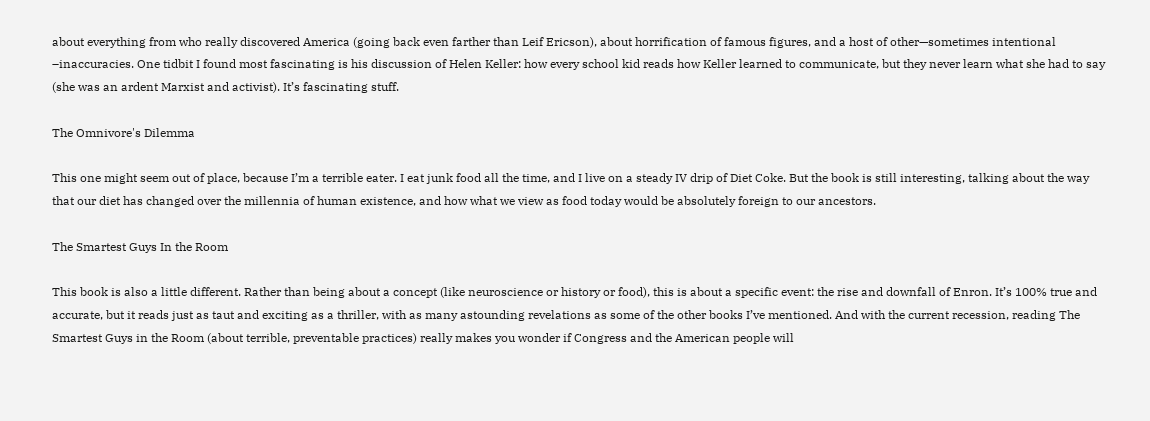about everything from who really discovered America (going back even farther than Leif Ericson), about horrification of famous figures, and a host of other—sometimes intentional –inaccuracies. One tidbit I found most fascinating is his discussion of Helen Keller: how every school kid reads how Keller learned to communicate, but they never learn what she had to say (she was an ardent Marxist and activist). It’s fascinating stuff.

The Omnivore's Dilemma

This one might seem out of place, because I’m a terrible eater. I eat junk food all the time, and I live on a steady IV drip of Diet Coke. But the book is still interesting, talking about the way that our diet has changed over the millennia of human existence, and how what we view as food today would be absolutely foreign to our ancestors.

The Smartest Guys In the Room

This book is also a little different. Rather than being about a concept (like neuroscience or history or food), this is about a specific event: the rise and downfall of Enron. It’s 100% true and accurate, but it reads just as taut and exciting as a thriller, with as many astounding revelations as some of the other books I’ve mentioned. And with the current recession, reading The Smartest Guys in the Room (about terrible, preventable practices) really makes you wonder if Congress and the American people will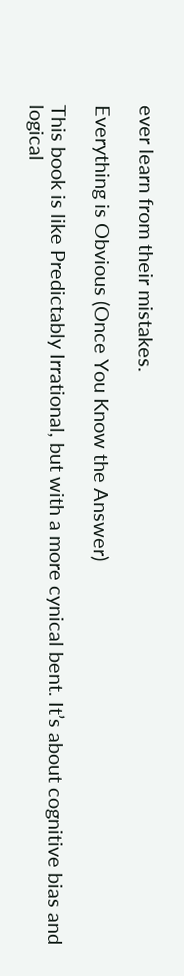ever learn from their mistakes.

Everything is Obvious (Once You Know the Answer)

This book is like Predictably Irrational, but with a more cynical bent. It’s about cognitive bias and logical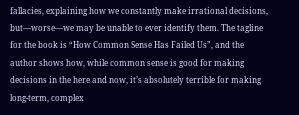fallacies, explaining how we constantly make irrational decisions, but—worse—we may be unable to ever identify them. The tagline for the book is “How Common Sense Has Failed Us”, and the author shows how, while common sense is good for making decisions in the here and now, it’s absolutely terrible for making long-term, complex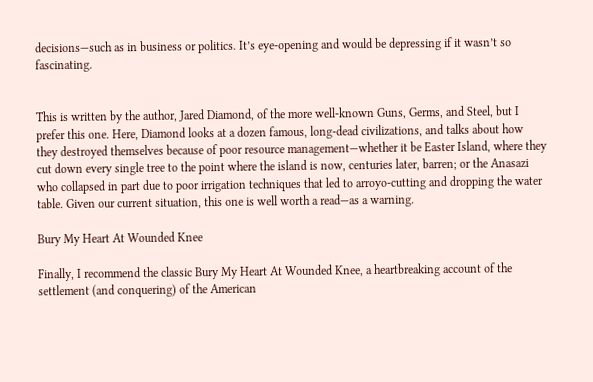decisions—such as in business or politics. It’s eye-opening and would be depressing if it wasn’t so fascinating.


This is written by the author, Jared Diamond, of the more well-known Guns, Germs, and Steel, but I prefer this one. Here, Diamond looks at a dozen famous, long-dead civilizations, and talks about how they destroyed themselves because of poor resource management—whether it be Easter Island, where they cut down every single tree to the point where the island is now, centuries later, barren; or the Anasazi who collapsed in part due to poor irrigation techniques that led to arroyo-cutting and dropping the water table. Given our current situation, this one is well worth a read—as a warning.

Bury My Heart At Wounded Knee

Finally, I recommend the classic Bury My Heart At Wounded Knee, a heartbreaking account of the settlement (and conquering) of the American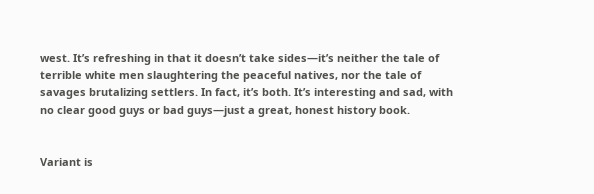west. It’s refreshing in that it doesn’t take sides—it’s neither the tale of terrible white men slaughtering the peaceful natives, nor the tale of savages brutalizing settlers. In fact, it’s both. It’s interesting and sad, with no clear good guys or bad guys—just a great, honest history book.


Variant is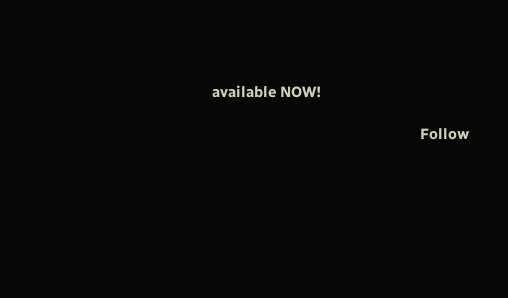available NOW!

                                                    Follow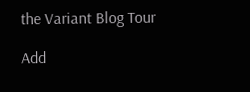the Variant Blog Tour

Add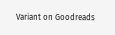Variant on Goodreads